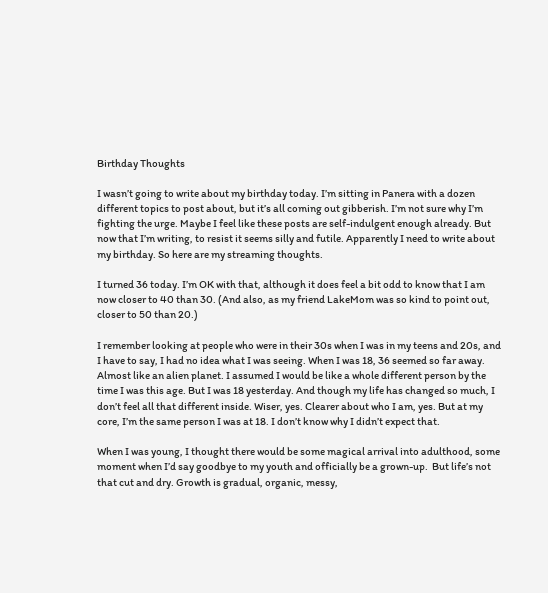Birthday Thoughts

I wasn’t going to write about my birthday today. I’m sitting in Panera with a dozen different topics to post about, but it’s all coming out gibberish. I’m not sure why I’m fighting the urge. Maybe I feel like these posts are self-indulgent enough already. But now that I’m writing, to resist it seems silly and futile. Apparently I need to write about my birthday. So here are my streaming thoughts.

I turned 36 today. I’m OK with that, although it does feel a bit odd to know that I am now closer to 40 than 30. (And also, as my friend LakeMom was so kind to point out, closer to 50 than 20.)

I remember looking at people who were in their 30s when I was in my teens and 20s, and I have to say, I had no idea what I was seeing. When I was 18, 36 seemed so far away. Almost like an alien planet. I assumed I would be like a whole different person by the time I was this age. But I was 18 yesterday. And though my life has changed so much, I don’t feel all that different inside. Wiser, yes. Clearer about who I am, yes. But at my core, I’m the same person I was at 18. I don’t know why I didn’t expect that.

When I was young, I thought there would be some magical arrival into adulthood, some moment when I’d say goodbye to my youth and officially be a grown-up.  But life’s not that cut and dry. Growth is gradual, organic, messy,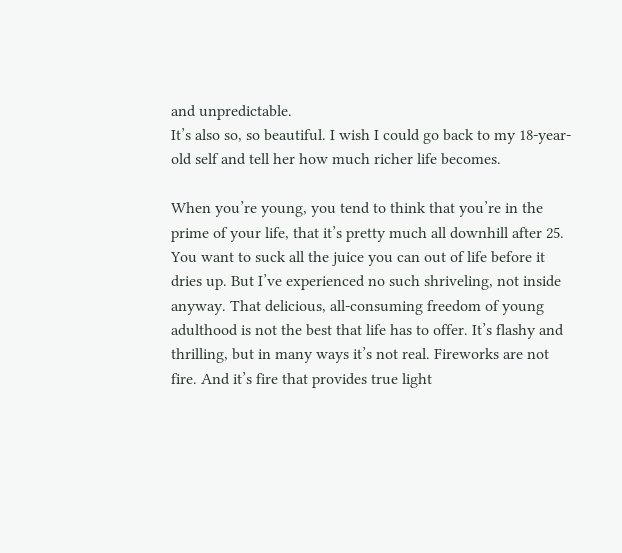and unpredictable.
It’s also so, so beautiful. I wish I could go back to my 18-year-old self and tell her how much richer life becomes.

When you’re young, you tend to think that you’re in the prime of your life, that it’s pretty much all downhill after 25. You want to suck all the juice you can out of life before it dries up. But I’ve experienced no such shriveling, not inside anyway. That delicious, all-consuming freedom of young adulthood is not the best that life has to offer. It’s flashy and thrilling, but in many ways it’s not real. Fireworks are not fire. And it’s fire that provides true light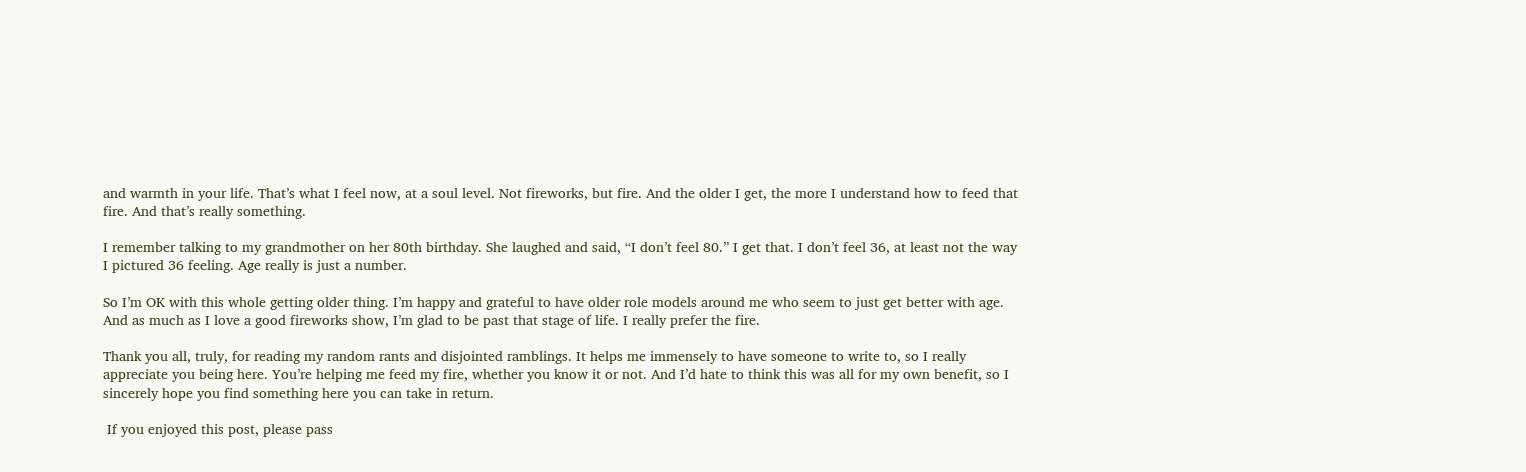and warmth in your life. That’s what I feel now, at a soul level. Not fireworks, but fire. And the older I get, the more I understand how to feed that fire. And that’s really something.

I remember talking to my grandmother on her 80th birthday. She laughed and said, “I don’t feel 80.” I get that. I don’t feel 36, at least not the way I pictured 36 feeling. Age really is just a number.

So I’m OK with this whole getting older thing. I’m happy and grateful to have older role models around me who seem to just get better with age. And as much as I love a good fireworks show, I’m glad to be past that stage of life. I really prefer the fire.

Thank you all, truly, for reading my random rants and disjointed ramblings. It helps me immensely to have someone to write to, so I really appreciate you being here. You’re helping me feed my fire, whether you know it or not. And I’d hate to think this was all for my own benefit, so I sincerely hope you find something here you can take in return.

 If you enjoyed this post, please pass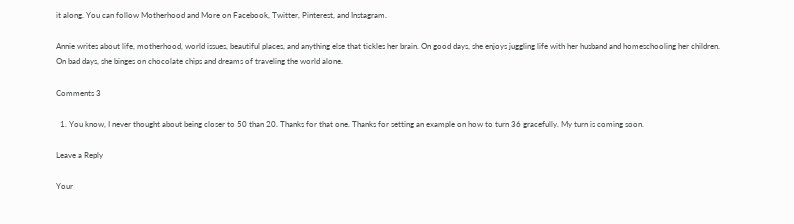it along. You can follow Motherhood and More on Facebook, Twitter, Pinterest, and Instagram.

Annie writes about life, motherhood, world issues, beautiful places, and anything else that tickles her brain. On good days, she enjoys juggling life with her husband and homeschooling her children. On bad days, she binges on chocolate chips and dreams of traveling the world alone.

Comments 3

  1. You know, I never thought about being closer to 50 than 20. Thanks for that one. Thanks for setting an example on how to turn 36 gracefully. My turn is coming soon.

Leave a Reply

Your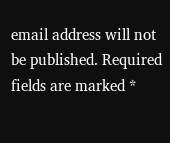email address will not be published. Required fields are marked *